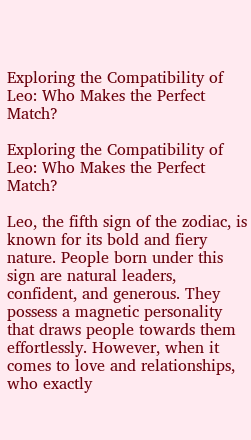Exploring the Compatibility of Leo: Who Makes the Perfect Match?

Exploring the Compatibility of Leo: Who Makes the Perfect Match?

Leo, the fifth sign of the zodiac, is known for its bold and fiery nature. People born under this sign are natural leaders, confident, and generous. They possess a magnetic personality that draws people towards them effortlessly. However, when it comes to love and relationships, who exactly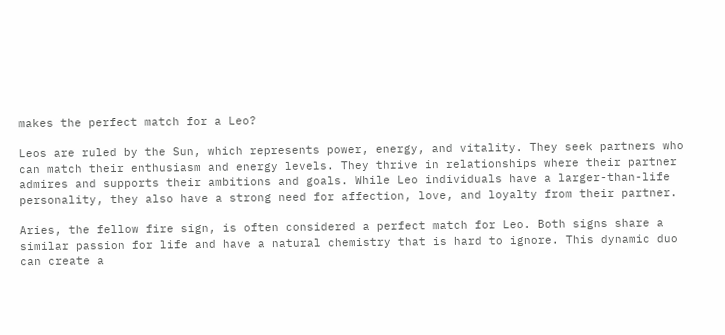makes the perfect match for a Leo?

Leos are ruled by the Sun, which represents power, energy, and vitality. They seek partners who can match their enthusiasm and energy levels. They thrive in relationships where their partner admires and supports their ambitions and goals. While Leo individuals have a larger-than-life personality, they also have a strong need for affection, love, and loyalty from their partner.

Aries, the fellow fire sign, is often considered a perfect match for Leo. Both signs share a similar passion for life and have a natural chemistry that is hard to ignore. This dynamic duo can create a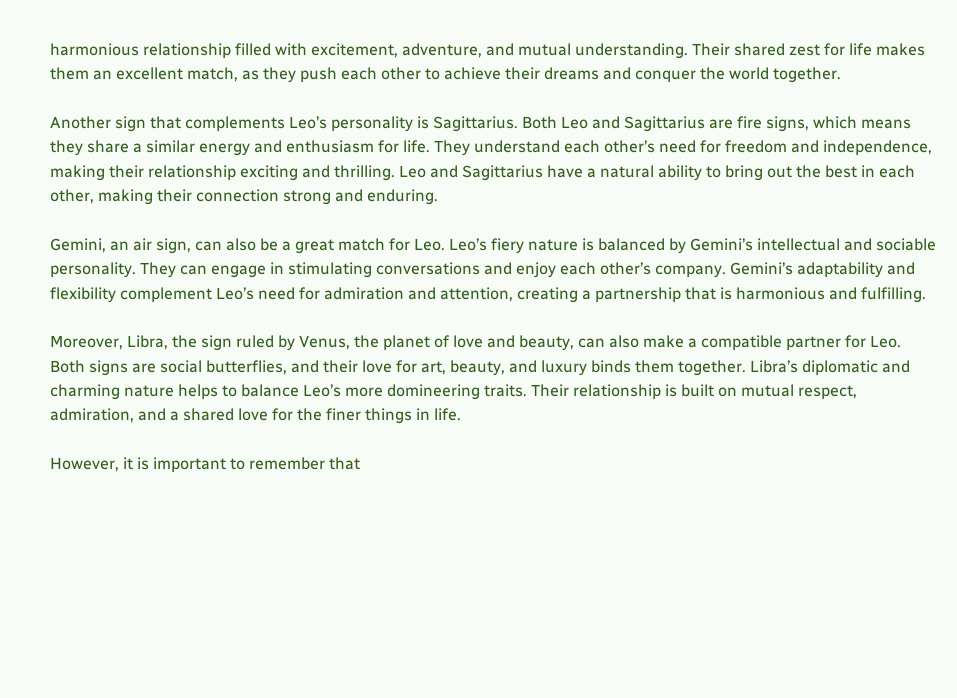harmonious relationship filled with excitement, adventure, and mutual understanding. Their shared zest for life makes them an excellent match, as they push each other to achieve their dreams and conquer the world together.

Another sign that complements Leo’s personality is Sagittarius. Both Leo and Sagittarius are fire signs, which means they share a similar energy and enthusiasm for life. They understand each other’s need for freedom and independence, making their relationship exciting and thrilling. Leo and Sagittarius have a natural ability to bring out the best in each other, making their connection strong and enduring.

Gemini, an air sign, can also be a great match for Leo. Leo’s fiery nature is balanced by Gemini’s intellectual and sociable personality. They can engage in stimulating conversations and enjoy each other’s company. Gemini’s adaptability and flexibility complement Leo’s need for admiration and attention, creating a partnership that is harmonious and fulfilling.

Moreover, Libra, the sign ruled by Venus, the planet of love and beauty, can also make a compatible partner for Leo. Both signs are social butterflies, and their love for art, beauty, and luxury binds them together. Libra’s diplomatic and charming nature helps to balance Leo’s more domineering traits. Their relationship is built on mutual respect, admiration, and a shared love for the finer things in life.

However, it is important to remember that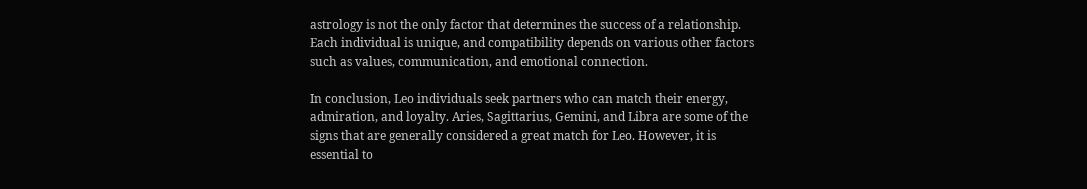astrology is not the only factor that determines the success of a relationship. Each individual is unique, and compatibility depends on various other factors such as values, communication, and emotional connection.

In conclusion, Leo individuals seek partners who can match their energy, admiration, and loyalty. Aries, Sagittarius, Gemini, and Libra are some of the signs that are generally considered a great match for Leo. However, it is essential to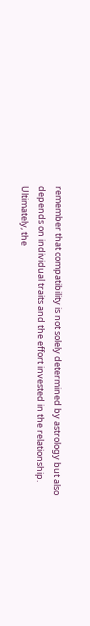remember that compatibility is not solely determined by astrology but also depends on individual traits and the effort invested in the relationship. Ultimately, the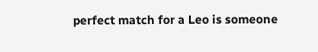perfect match for a Leo is someone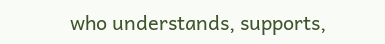who understands, supports,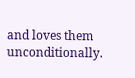and loves them unconditionally.